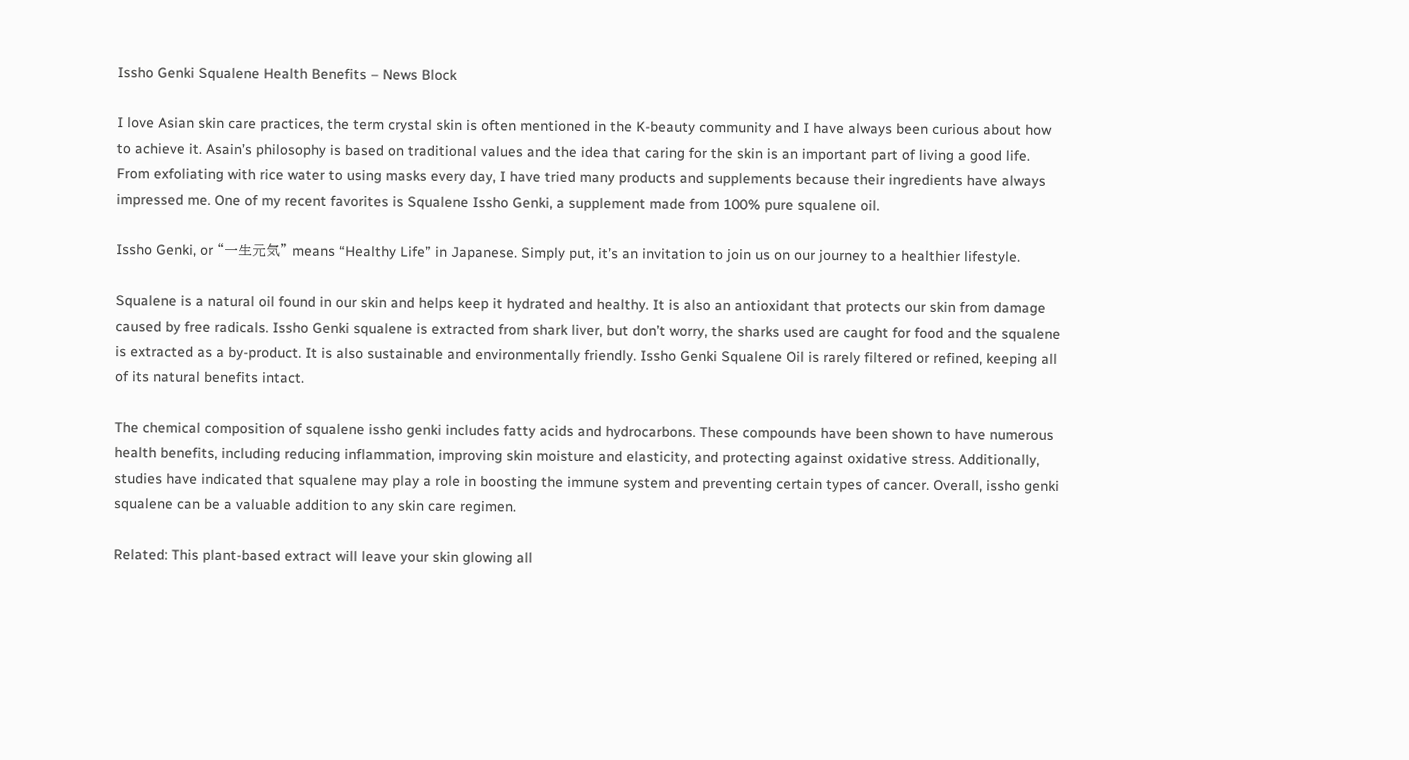Issho Genki Squalene Health Benefits – News Block

I love Asian skin care practices, the term crystal skin is often mentioned in the K-beauty community and I have always been curious about how to achieve it. Asain’s philosophy is based on traditional values and the idea that caring for the skin is an important part of living a good life. From exfoliating with rice water to using masks every day, I have tried many products and supplements because their ingredients have always impressed me. One of my recent favorites is Squalene Issho Genki, a supplement made from 100% pure squalene oil.

Issho Genki, or “一生元気” means “Healthy Life” in Japanese. Simply put, it’s an invitation to join us on our journey to a healthier lifestyle.

Squalene is a natural oil found in our skin and helps keep it hydrated and healthy. It is also an antioxidant that protects our skin from damage caused by free radicals. Issho Genki squalene is extracted from shark liver, but don’t worry, the sharks used are caught for food and the squalene is extracted as a by-product. It is also sustainable and environmentally friendly. Issho Genki Squalene Oil is rarely filtered or refined, keeping all of its natural benefits intact.

The chemical composition of squalene issho genki includes fatty acids and hydrocarbons. These compounds have been shown to have numerous health benefits, including reducing inflammation, improving skin moisture and elasticity, and protecting against oxidative stress. Additionally, studies have indicated that squalene may play a role in boosting the immune system and preventing certain types of cancer. Overall, issho genki squalene can be a valuable addition to any skin care regimen.

Related: This plant-based extract will leave your skin glowing all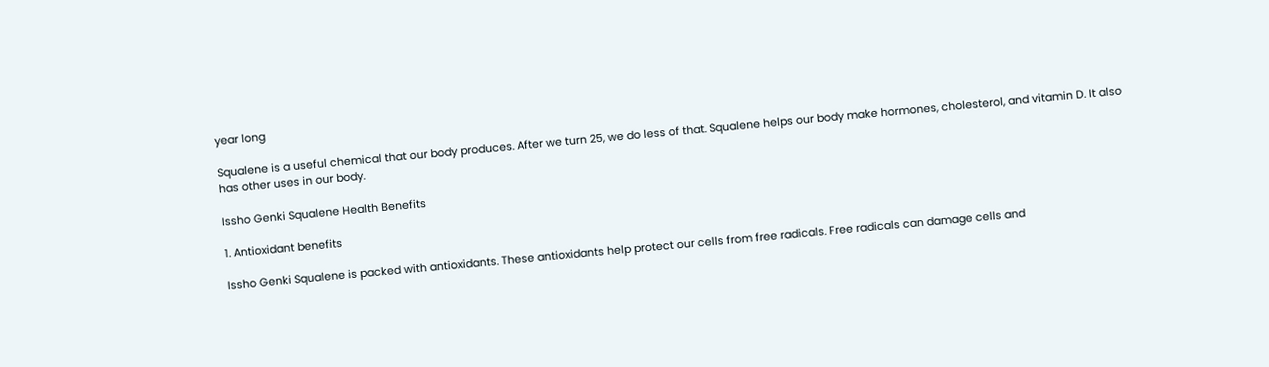year long

Squalene is a useful chemical that our body produces. After we turn 25, we do less of that. Squalene helps our body make hormones, cholesterol, and vitamin D. It also has other uses in our body.

Issho Genki Squalene Health Benefits

1. Antioxidant benefits

Issho Genki Squalene is packed with antioxidants. These antioxidants help protect our cells from free radicals. Free radicals can damage cells and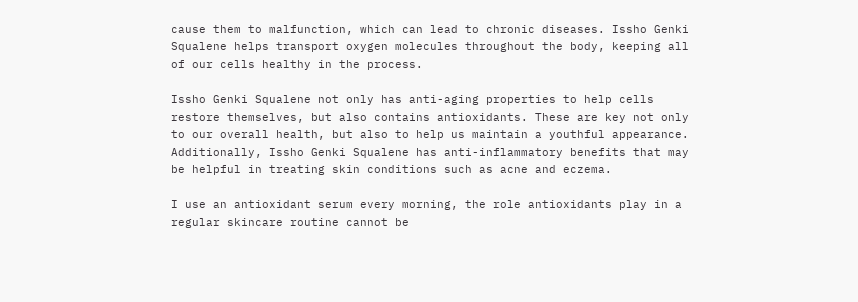cause them to malfunction, which can lead to chronic diseases. Issho Genki Squalene helps transport oxygen molecules throughout the body, keeping all of our cells healthy in the process.

Issho Genki Squalene not only has anti-aging properties to help cells restore themselves, but also contains antioxidants. These are key not only to our overall health, but also to help us maintain a youthful appearance. Additionally, Issho Genki Squalene has anti-inflammatory benefits that may be helpful in treating skin conditions such as acne and eczema.

I use an antioxidant serum every morning, the role antioxidants play in a regular skincare routine cannot be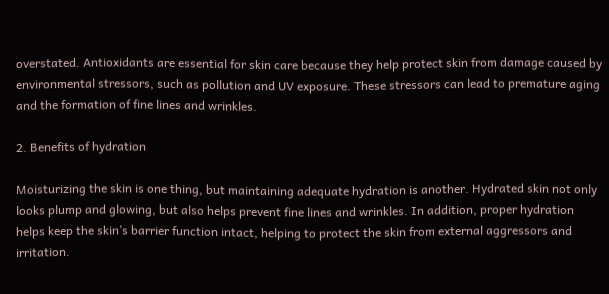overstated. Antioxidants are essential for skin care because they help protect skin from damage caused by environmental stressors, such as pollution and UV exposure. These stressors can lead to premature aging and the formation of fine lines and wrinkles.

2. Benefits of hydration

Moisturizing the skin is one thing, but maintaining adequate hydration is another. Hydrated skin not only looks plump and glowing, but also helps prevent fine lines and wrinkles. In addition, proper hydration helps keep the skin’s barrier function intact, helping to protect the skin from external aggressors and irritation.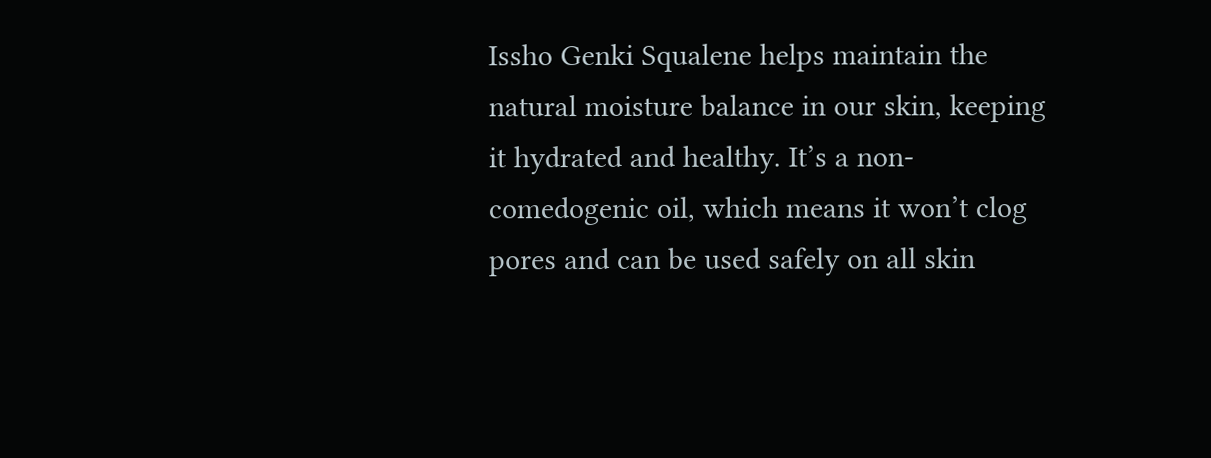Issho Genki Squalene helps maintain the natural moisture balance in our skin, keeping it hydrated and healthy. It’s a non-comedogenic oil, which means it won’t clog pores and can be used safely on all skin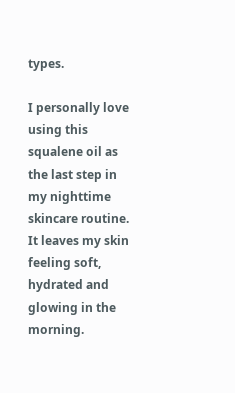types.

I personally love using this squalene oil as the last step in my nighttime skincare routine. It leaves my skin feeling soft, hydrated and glowing in the morning.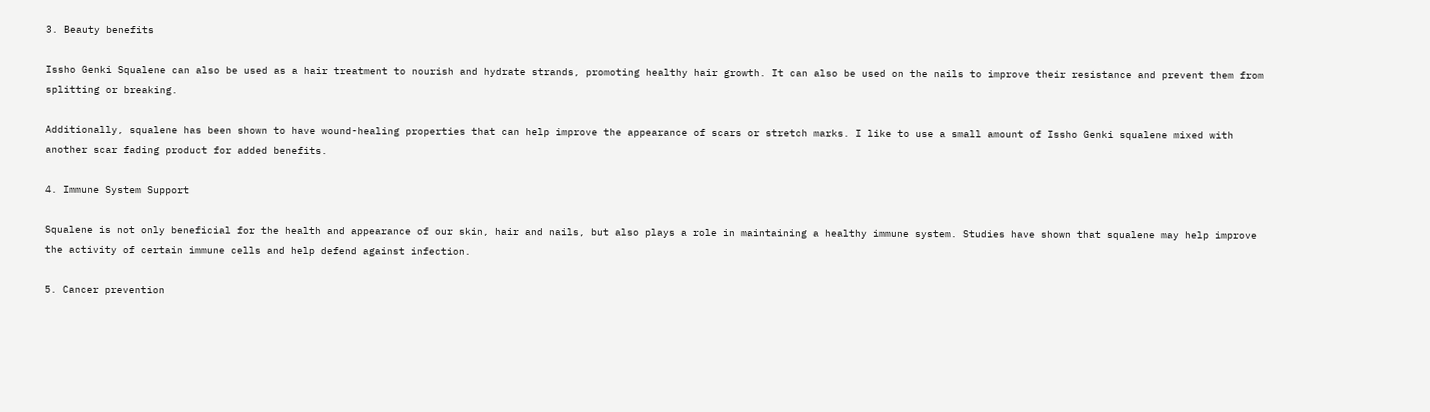3. Beauty benefits

Issho Genki Squalene can also be used as a hair treatment to nourish and hydrate strands, promoting healthy hair growth. It can also be used on the nails to improve their resistance and prevent them from splitting or breaking.

Additionally, squalene has been shown to have wound-healing properties that can help improve the appearance of scars or stretch marks. I like to use a small amount of Issho Genki squalene mixed with another scar fading product for added benefits.

4. Immune System Support

Squalene is not only beneficial for the health and appearance of our skin, hair and nails, but also plays a role in maintaining a healthy immune system. Studies have shown that squalene may help improve the activity of certain immune cells and help defend against infection.

5. Cancer prevention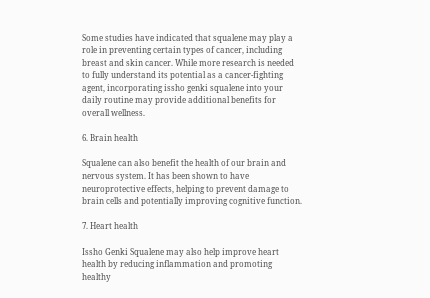Some studies have indicated that squalene may play a role in preventing certain types of cancer, including breast and skin cancer. While more research is needed to fully understand its potential as a cancer-fighting agent, incorporating issho genki squalene into your daily routine may provide additional benefits for overall wellness.

6. Brain health

Squalene can also benefit the health of our brain and nervous system. It has been shown to have neuroprotective effects, helping to prevent damage to brain cells and potentially improving cognitive function.

7. Heart health

Issho Genki Squalene may also help improve heart health by reducing inflammation and promoting healthy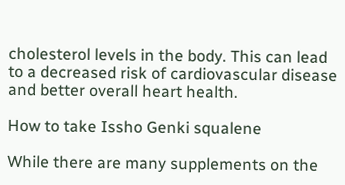cholesterol levels in the body. This can lead to a decreased risk of cardiovascular disease and better overall heart health.

How to take Issho Genki squalene

While there are many supplements on the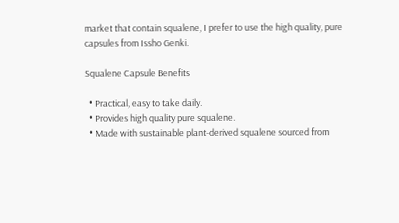market that contain squalene, I prefer to use the high quality, pure capsules from Issho Genki.

Squalene Capsule Benefits

  • Practical, easy to take daily.
  • Provides high quality pure squalene.
  • Made with sustainable plant-derived squalene sourced from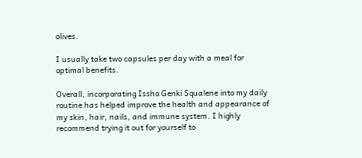olives.

I usually take two capsules per day with a meal for optimal benefits.

Overall, incorporating Issho Genki Squalene into my daily routine has helped improve the health and appearance of my skin, hair, nails, and immune system. I highly recommend trying it out for yourself to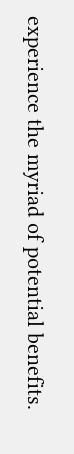experience the myriad of potential benefits.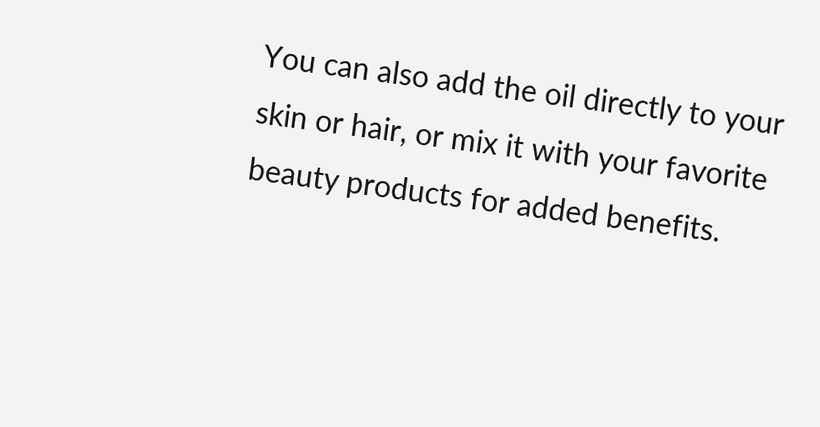You can also add the oil directly to your skin or hair, or mix it with your favorite beauty products for added benefits.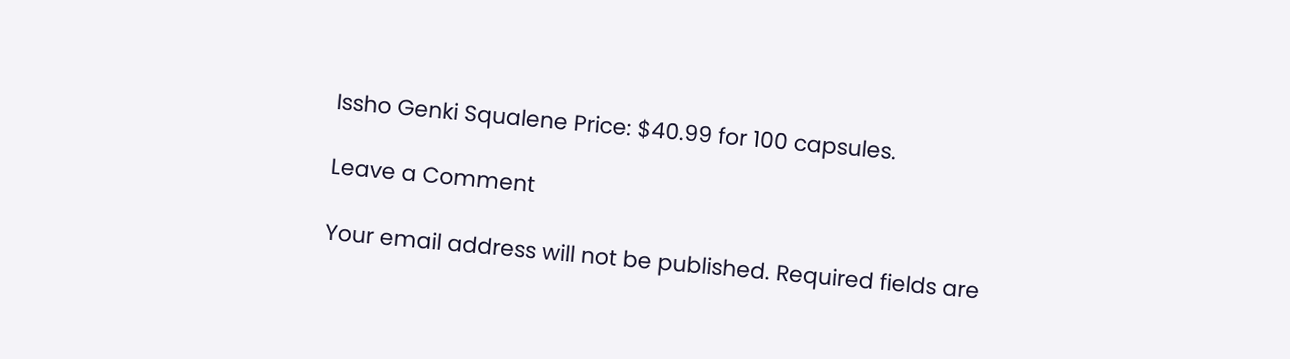Issho Genki Squalene Price: $40.99 for 100 capsules.

Leave a Comment

Your email address will not be published. Required fields are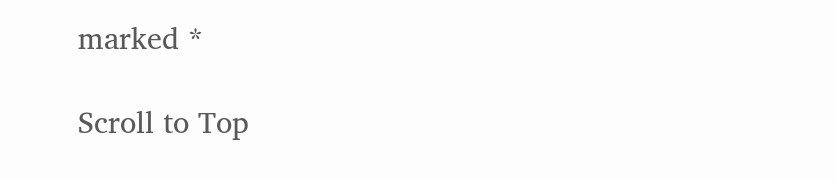marked *

Scroll to Top